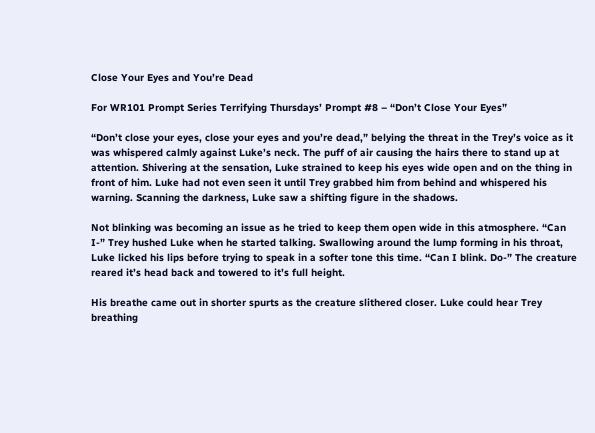Close Your Eyes and You’re Dead

For WR101 Prompt Series Terrifying Thursdays’ Prompt #8 – “Don’t Close Your Eyes”

“Don’t close your eyes, close your eyes and you’re dead,” belying the threat in the Trey’s voice as it was whispered calmly against Luke’s neck. The puff of air causing the hairs there to stand up at attention. Shivering at the sensation, Luke strained to keep his eyes wide open and on the thing in front of him. Luke had not even seen it until Trey grabbed him from behind and whispered his warning. Scanning the darkness, Luke saw a shifting figure in the shadows.

Not blinking was becoming an issue as he tried to keep them open wide in this atmosphere. “Can I-” Trey hushed Luke when he started talking. Swallowing around the lump forming in his throat, Luke licked his lips before trying to speak in a softer tone this time. “Can I blink. Do-” The creature reared it’s head back and towered to it’s full height.

His breathe came out in shorter spurts as the creature slithered closer. Luke could hear Trey breathing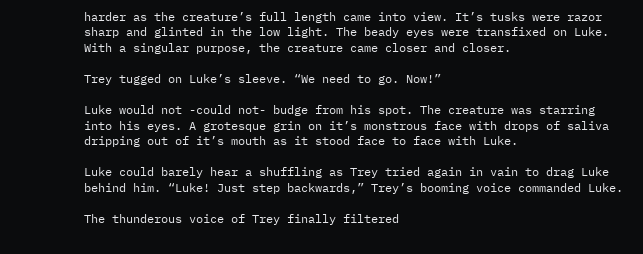harder as the creature’s full length came into view. It’s tusks were razor sharp and glinted in the low light. The beady eyes were transfixed on Luke. With a singular purpose, the creature came closer and closer.

Trey tugged on Luke’s sleeve. “We need to go. Now!”

Luke would not -could not- budge from his spot. The creature was starring into his eyes. A grotesque grin on it’s monstrous face with drops of saliva dripping out of it’s mouth as it stood face to face with Luke.

Luke could barely hear a shuffling as Trey tried again in vain to drag Luke behind him. “Luke! Just step backwards,” Trey’s booming voice commanded Luke.

The thunderous voice of Trey finally filtered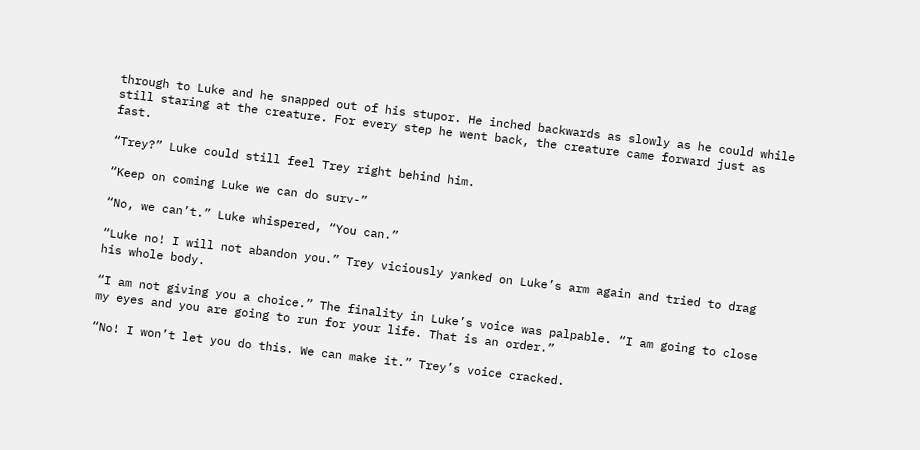through to Luke and he snapped out of his stupor. He inched backwards as slowly as he could while still staring at the creature. For every step he went back, the creature came forward just as fast.

“Trey?” Luke could still feel Trey right behind him.

“Keep on coming Luke we can do surv-”

“No, we can’t.” Luke whispered, “You can.”

“Luke no! I will not abandon you.” Trey viciously yanked on Luke’s arm again and tried to drag his whole body.

“I am not giving you a choice.” The finality in Luke’s voice was palpable. “I am going to close my eyes and you are going to run for your life. That is an order.”

“No! I won’t let you do this. We can make it.” Trey’s voice cracked.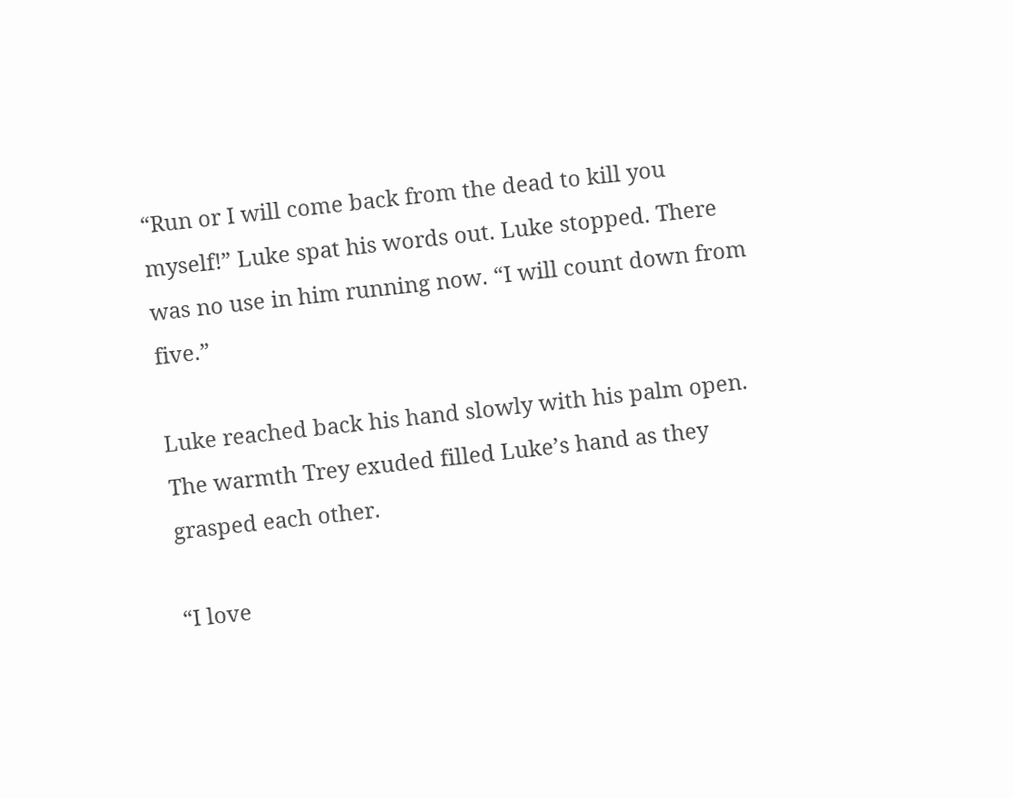“Run or I will come back from the dead to kill you myself!” Luke spat his words out. Luke stopped. There was no use in him running now. “I will count down from five.”

Luke reached back his hand slowly with his palm open. The warmth Trey exuded filled Luke’s hand as they grasped each other.

“I love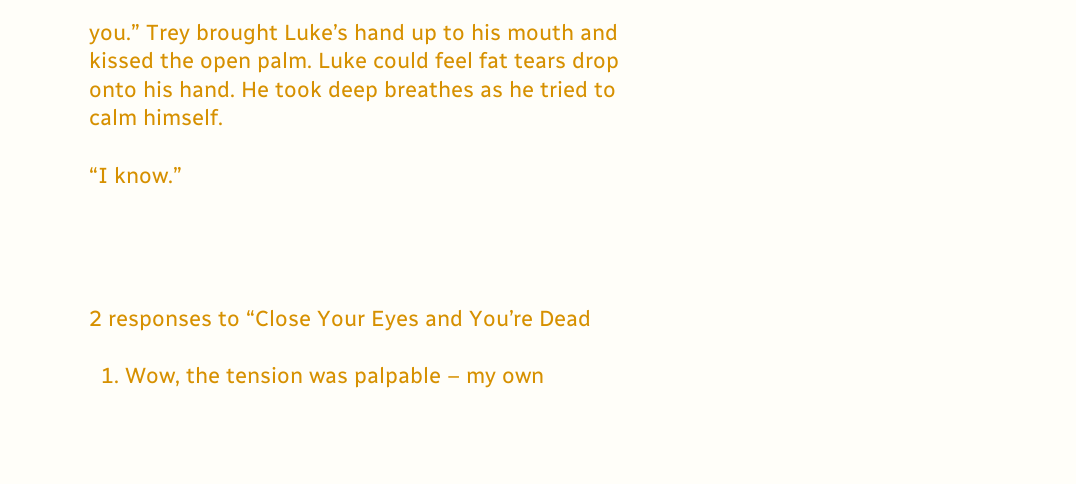you.” Trey brought Luke’s hand up to his mouth and kissed the open palm. Luke could feel fat tears drop onto his hand. He took deep breathes as he tried to calm himself.

“I know.”




2 responses to “Close Your Eyes and You’re Dead

  1. Wow, the tension was palpable – my own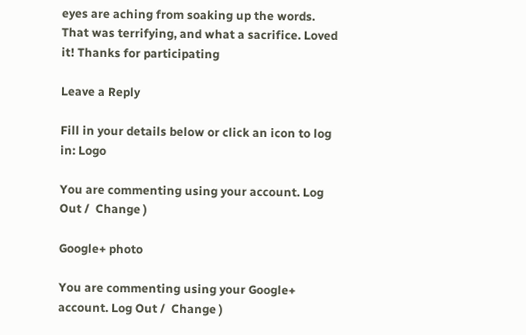eyes are aching from soaking up the words. That was terrifying, and what a sacrifice. Loved it! Thanks for participating

Leave a Reply

Fill in your details below or click an icon to log in: Logo

You are commenting using your account. Log Out /  Change )

Google+ photo

You are commenting using your Google+ account. Log Out /  Change )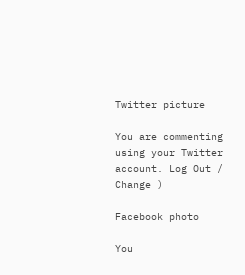Twitter picture

You are commenting using your Twitter account. Log Out /  Change )

Facebook photo

You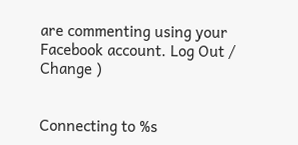are commenting using your Facebook account. Log Out /  Change )


Connecting to %s